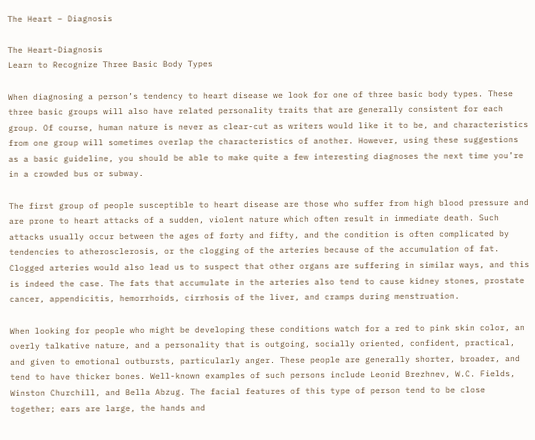The Heart – Diagnosis

The Heart-Diagnosis
Learn to Recognize Three Basic Body Types

When diagnosing a person’s tendency to heart disease we look for one of three basic body types. These three basic groups will also have related personality traits that are generally consistent for each group. Of course, human nature is never as clear-cut as writers would like it to be, and characteristics from one group will sometimes overlap the characteristics of another. However, using these suggestions as a basic guideline, you should be able to make quite a few interesting diagnoses the next time you’re in a crowded bus or subway.

The first group of people susceptible to heart disease are those who suffer from high blood pressure and are prone to heart attacks of a sudden, violent nature which often result in immediate death. Such attacks usually occur between the ages of forty and fifty, and the condition is often complicated by tendencies to atherosclerosis, or the clogging of the arteries because of the accumulation of fat. Clogged arteries would also lead us to suspect that other organs are suffering in similar ways, and this is indeed the case. The fats that accumulate in the arteries also tend to cause kidney stones, prostate cancer, appendicitis, hemorrhoids, cirrhosis of the liver, and cramps during menstruation.

When looking for people who might be developing these conditions watch for a red to pink skin color, an overly talkative nature, and a personality that is outgoing, socially oriented, confident, practical, and given to emotional outbursts, particularly anger. These people are generally shorter, broader, and tend to have thicker bones. Well-known examples of such persons include Leonid Brezhnev, W.C. Fields, Winston Churchill, and Bella Abzug. The facial features of this type of person tend to be close together; ears are large, the hands and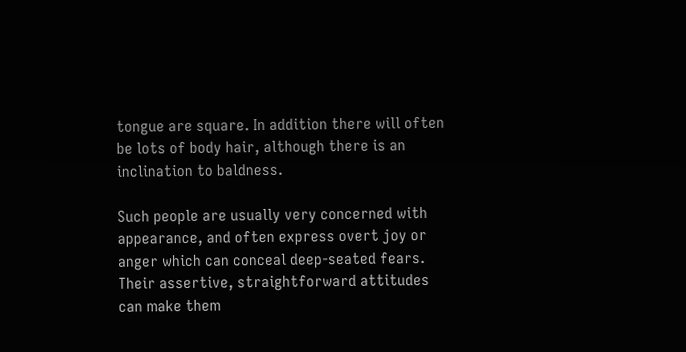tongue are square. In addition there will often be lots of body hair, although there is an inclination to baldness.

Such people are usually very concerned with appearance, and often express overt joy or anger which can conceal deep-seated fears. Their assertive, straightforward attitudes can make them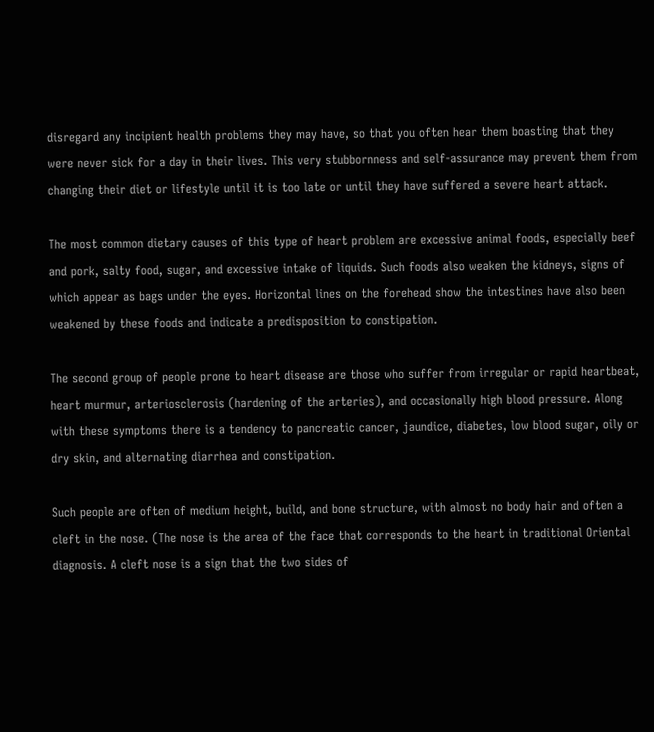disregard any incipient health problems they may have, so that you often hear them boasting that they were never sick for a day in their lives. This very stubbornness and self-assurance may prevent them from changing their diet or lifestyle until it is too late or until they have suffered a severe heart attack.

The most common dietary causes of this type of heart problem are excessive animal foods, especially beef and pork, salty food, sugar, and excessive intake of liquids. Such foods also weaken the kidneys, signs of which appear as bags under the eyes. Horizontal lines on the forehead show the intestines have also been weakened by these foods and indicate a predisposition to constipation.

The second group of people prone to heart disease are those who suffer from irregular or rapid heartbeat, heart murmur, arteriosclerosis (hardening of the arteries), and occasionally high blood pressure. Along with these symptoms there is a tendency to pancreatic cancer, jaundice, diabetes, low blood sugar, oily or dry skin, and alternating diarrhea and constipation.

Such people are often of medium height, build, and bone structure, with almost no body hair and often a cleft in the nose. (The nose is the area of the face that corresponds to the heart in traditional Oriental diagnosis. A cleft nose is a sign that the two sides of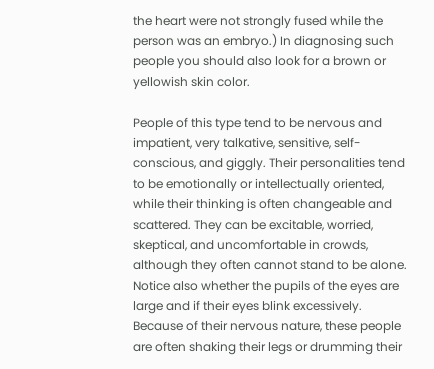the heart were not strongly fused while the person was an embryo.) In diagnosing such people you should also look for a brown or yellowish skin color.

People of this type tend to be nervous and impatient, very talkative, sensitive, self-conscious, and giggly. Their personalities tend to be emotionally or intellectually oriented, while their thinking is often changeable and scattered. They can be excitable, worried, skeptical, and uncomfortable in crowds, although they often cannot stand to be alone. Notice also whether the pupils of the eyes are large and if their eyes blink excessively. Because of their nervous nature, these people are often shaking their legs or drumming their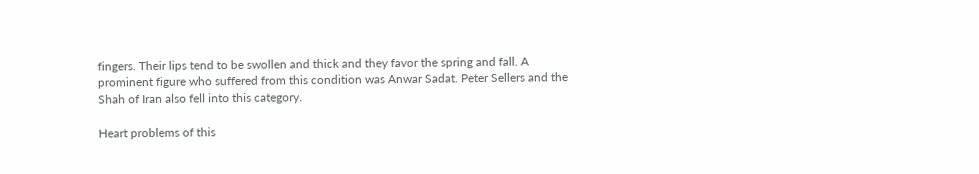fingers. Their lips tend to be swollen and thick and they favor the spring and fall. A prominent figure who suffered from this condition was Anwar Sadat. Peter Sellers and the Shah of Iran also fell into this category.

Heart problems of this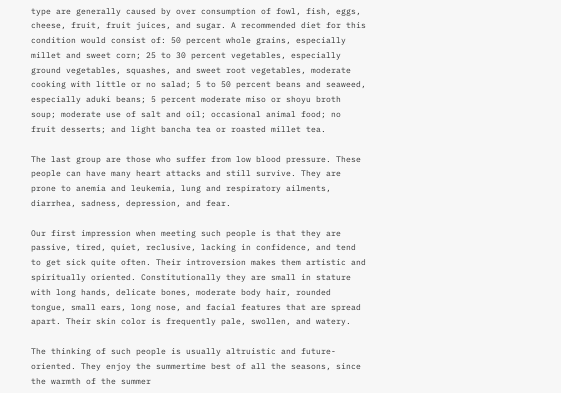type are generally caused by over consumption of fowl, fish, eggs, cheese, fruit, fruit juices, and sugar. A recommended diet for this condition would consist of: 50 percent whole grains, especially millet and sweet corn; 25 to 30 percent vegetables, especially ground vegetables, squashes, and sweet root vegetables, moderate cooking with little or no salad; 5 to 50 percent beans and seaweed, especially aduki beans; 5 percent moderate miso or shoyu broth soup; moderate use of salt and oil; occasional animal food; no fruit desserts; and light bancha tea or roasted millet tea.

The last group are those who suffer from low blood pressure. These people can have many heart attacks and still survive. They are prone to anemia and leukemia, lung and respiratory ailments, diarrhea, sadness, depression, and fear.

Our first impression when meeting such people is that they are passive, tired, quiet, reclusive, lacking in confidence, and tend to get sick quite often. Their introversion makes them artistic and spiritually oriented. Constitutionally they are small in stature with long hands, delicate bones, moderate body hair, rounded tongue, small ears, long nose, and facial features that are spread apart. Their skin color is frequently pale, swollen, and watery.

The thinking of such people is usually altruistic and future-oriented. They enjoy the summertime best of all the seasons, since the warmth of the summer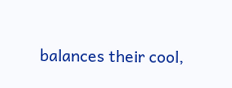balances their cool,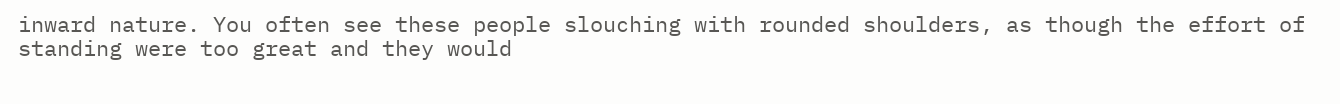inward nature. You often see these people slouching with rounded shoulders, as though the effort of standing were too great and they would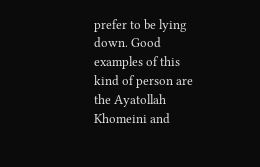prefer to be lying down. Good examples of this kind of person are the Ayatollah Khomeini and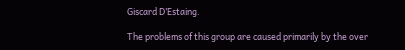Giscard D’Estaing.

The problems of this group are caused primarily by the over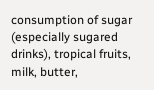consumption of sugar (especially sugared drinks), tropical fruits, milk, butter,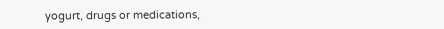yogurt, drugs or medications,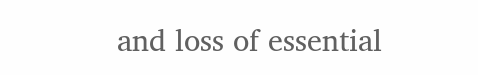and loss of essential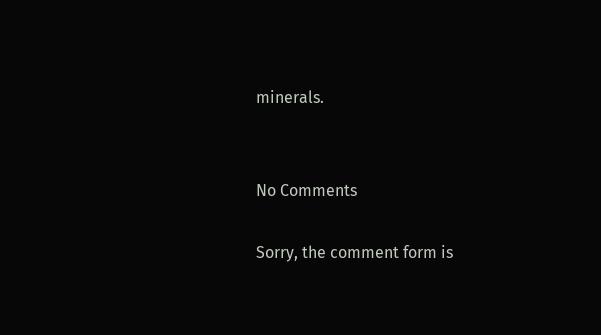minerals.


No Comments

Sorry, the comment form is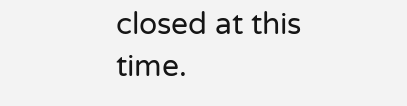closed at this time.